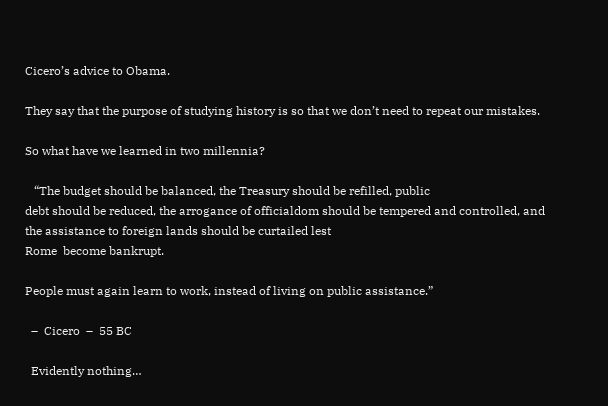Cicero’s advice to Obama.

They say that the purpose of studying history is so that we don’t need to repeat our mistakes.

So what have we learned in two millennia?

   “The budget should be balanced, the Treasury should be refilled, public
debt should be reduced, the arrogance of officialdom should be tempered and controlled, and the assistance to foreign lands should be curtailed lest
Rome  become bankrupt.

People must again learn to work, instead of living on public assistance.”

  –  Cicero  –  55 BC

  Evidently nothing…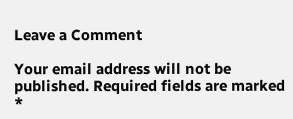Leave a Comment

Your email address will not be published. Required fields are marked *